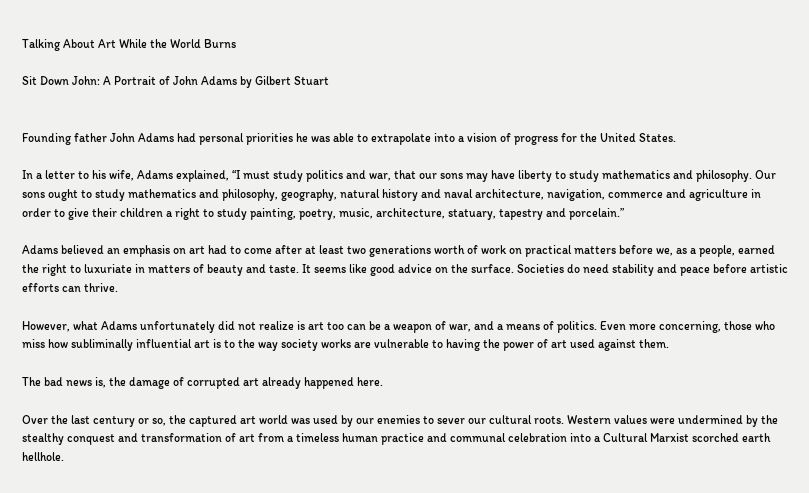Talking About Art While the World Burns

Sit Down John: A Portrait of John Adams by Gilbert Stuart


Founding father John Adams had personal priorities he was able to extrapolate into a vision of progress for the United States.

In a letter to his wife, Adams explained, “I must study politics and war, that our sons may have liberty to study mathematics and philosophy. Our sons ought to study mathematics and philosophy, geography, natural history and naval architecture, navigation, commerce and agriculture in order to give their children a right to study painting, poetry, music, architecture, statuary, tapestry and porcelain.”

Adams believed an emphasis on art had to come after at least two generations worth of work on practical matters before we, as a people, earned the right to luxuriate in matters of beauty and taste. It seems like good advice on the surface. Societies do need stability and peace before artistic efforts can thrive.

However, what Adams unfortunately did not realize is art too can be a weapon of war, and a means of politics. Even more concerning, those who miss how subliminally influential art is to the way society works are vulnerable to having the power of art used against them.

The bad news is, the damage of corrupted art already happened here.

Over the last century or so, the captured art world was used by our enemies to sever our cultural roots. Western values were undermined by the stealthy conquest and transformation of art from a timeless human practice and communal celebration into a Cultural Marxist scorched earth hellhole.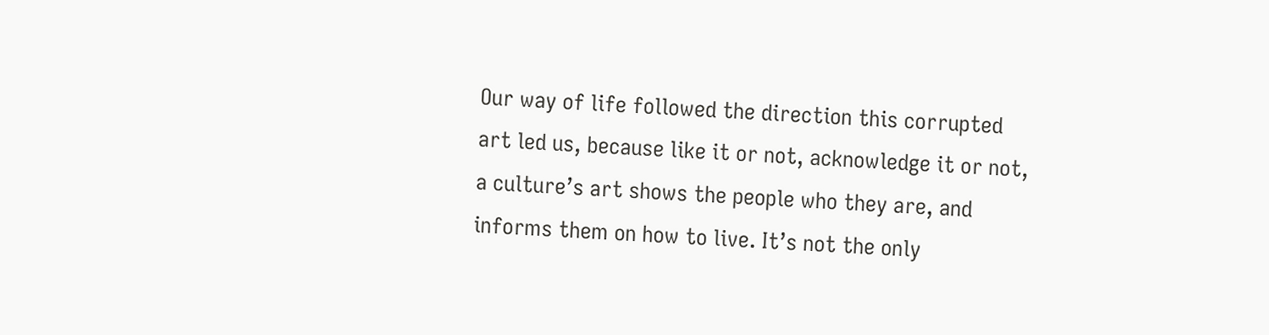Our way of life followed the direction this corrupted art led us, because like it or not, acknowledge it or not, a culture’s art shows the people who they are, and informs them on how to live. It’s not the only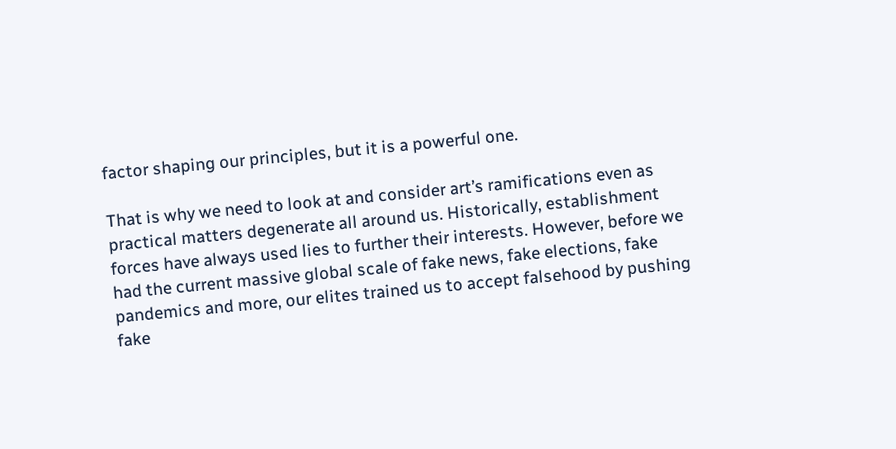factor shaping our principles, but it is a powerful one.

That is why we need to look at and consider art’s ramifications even as practical matters degenerate all around us. Historically, establishment forces have always used lies to further their interests. However, before we had the current massive global scale of fake news, fake elections, fake pandemics and more, our elites trained us to accept falsehood by pushing fake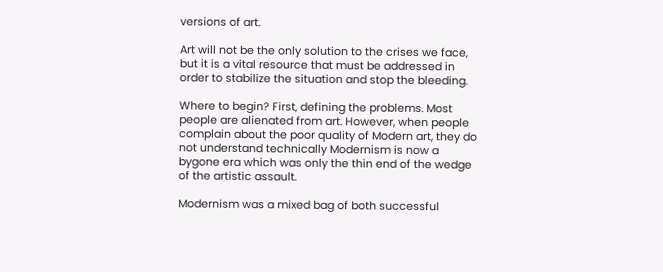versions of art.

Art will not be the only solution to the crises we face, but it is a vital resource that must be addressed in order to stabilize the situation and stop the bleeding.

Where to begin? First, defining the problems. Most people are alienated from art. However, when people complain about the poor quality of Modern art, they do not understand technically Modernism is now a bygone era which was only the thin end of the wedge of the artistic assault.

Modernism was a mixed bag of both successful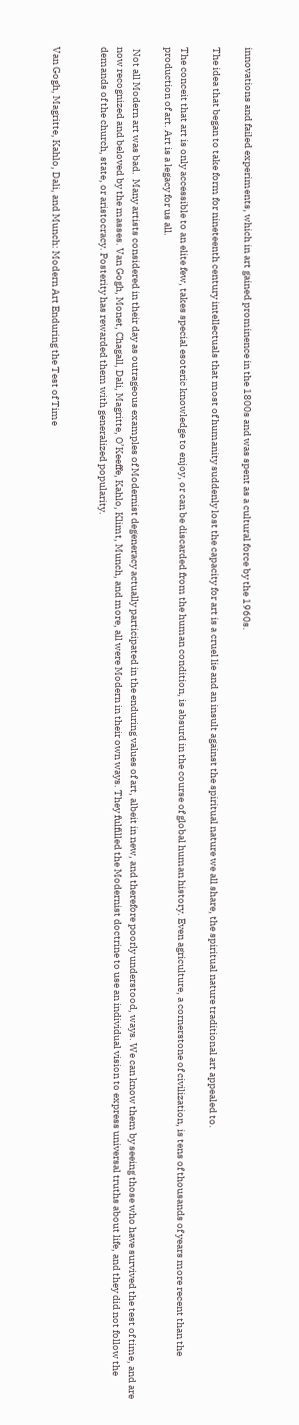innovations and failed experiments, which in art gained prominence in the 1800s and was spent as a cultural force by the 1960s.

The idea that began to take form for nineteenth century intellectuals that most of humanity suddenly lost the capacity for art is a cruel lie and an insult against the spiritual nature we all share, the spiritual nature traditional art appealed to.

The conceit that art is only accessible to an elite few, takes special esoteric knowledge to enjoy, or can be discarded from the human condition, is absurd in the course of global human history. Even agriculture, a cornerstone of civilization, is tens of thousands of years more recent than the production of art. Art is a legacy for us all.

 Not all Modern art was bad.  Many artists considered in their day as outrageous examples of Modernist degeneracy actually participated in the enduring values of art, albeit in new, and therefore poorly understood, ways. We can know them by seeing those who have survived the test of time, and are now recognized and beloved by the masses. Van Gogh, Monet, Chagall, Dali, Magritte, O’Keeffe, Kahlo, Klimt, Munch, and more, all were Modern in their own ways. They fulfilled the Modernist doctrine to use an individual vision to express universal truths about life, and they did not follow the demands of the church, state, or aristocracy. Posterity has rewarded them with generalized popularity.


Van Gogh, Magritte, Kahlo, Dali, and Munch: Modern Art Enduring the Test of Time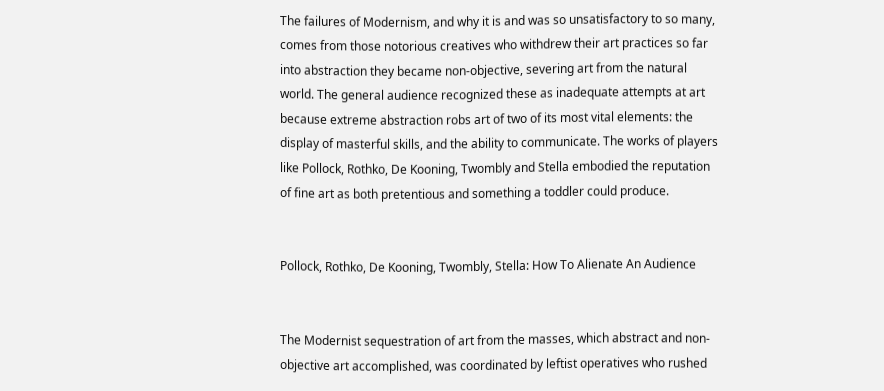The failures of Modernism, and why it is and was so unsatisfactory to so many, comes from those notorious creatives who withdrew their art practices so far into abstraction they became non-objective, severing art from the natural world. The general audience recognized these as inadequate attempts at art because extreme abstraction robs art of two of its most vital elements: the display of masterful skills, and the ability to communicate. The works of players like Pollock, Rothko, De Kooning, Twombly and Stella embodied the reputation of fine art as both pretentious and something a toddler could produce.


Pollock, Rothko, De Kooning, Twombly, Stella: How To Alienate An Audience


The Modernist sequestration of art from the masses, which abstract and non-objective art accomplished, was coordinated by leftist operatives who rushed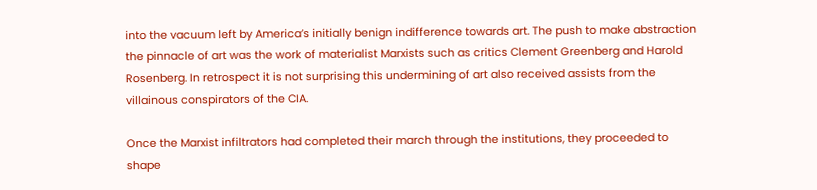into the vacuum left by America’s initially benign indifference towards art. The push to make abstraction the pinnacle of art was the work of materialist Marxists such as critics Clement Greenberg and Harold Rosenberg. In retrospect it is not surprising this undermining of art also received assists from the villainous conspirators of the CIA.

Once the Marxist infiltrators had completed their march through the institutions, they proceeded to shape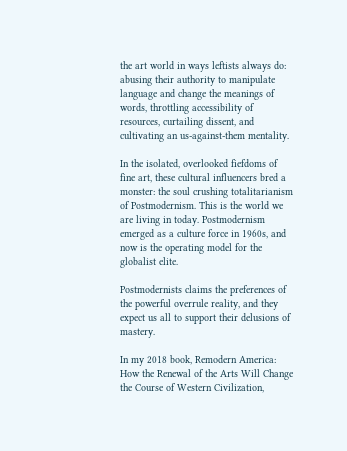the art world in ways leftists always do: abusing their authority to manipulate language and change the meanings of words, throttling accessibility of resources, curtailing dissent, and cultivating an us-against-them mentality.

In the isolated, overlooked fiefdoms of fine art, these cultural influencers bred a monster: the soul crushing totalitarianism of Postmodernism. This is the world we are living in today. Postmodernism emerged as a culture force in 1960s, and now is the operating model for the globalist elite.

Postmodernists claims the preferences of the powerful overrule reality, and they expect us all to support their delusions of mastery.

In my 2018 book, Remodern America: How the Renewal of the Arts Will Change the Course of Western Civilization,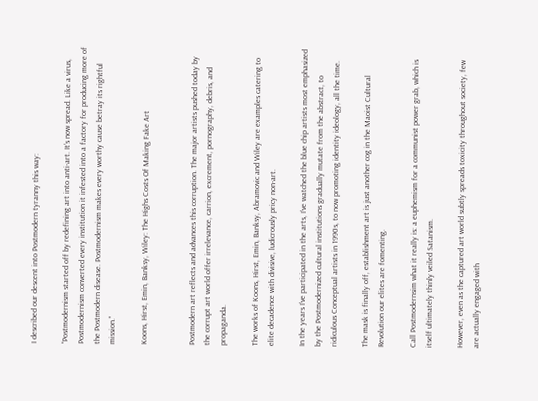I described our descent into Postmodern tyranny this way:

“Postmodernism started off by redefining art into anti-art. It’s now spread. Like a virus, Postmodernism converted every institution it infested into a factory for producing more of the Postmodern disease. Postmodernism makes every worthy cause betray its rightful mission.”

Koons, Hirst, Emin, Banksy, Wiley: The Highs Costs Of Making Fake Art


Postmodern art reflects and advances this corruption. The major artists pushed today by the corrupt art world offer irrelevance, carrion, excrement, pornography, debris, and propaganda.

The works of Koons, Hirst, Emin, Banksy, Abramovic and Wiley are examples catering to elite decadence with divisive, ludicrously pricy non-art.

In the years I’ve participated in the arts, I’ve watched the blue chip artists most emphasized by the Postmodernized cultural institutions gradually mutate from the abstract, to ridiculous Conceptual artists in 1990s, to now promoting identity ideology, all the time.

The mask is finally off, establishment art is just another cog in the Maoist Cultural Revolution our elites are fomenting.

Call Postmodernsim what it really is: a euphemism for a communist power grab, which is itself ultimately thinly veiled Satanism.

However, even as the captured art world subtly spreads toxicity throughout society, few are actually engaged with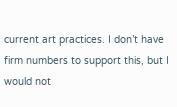current art practices. I don’t have firm numbers to support this, but I would not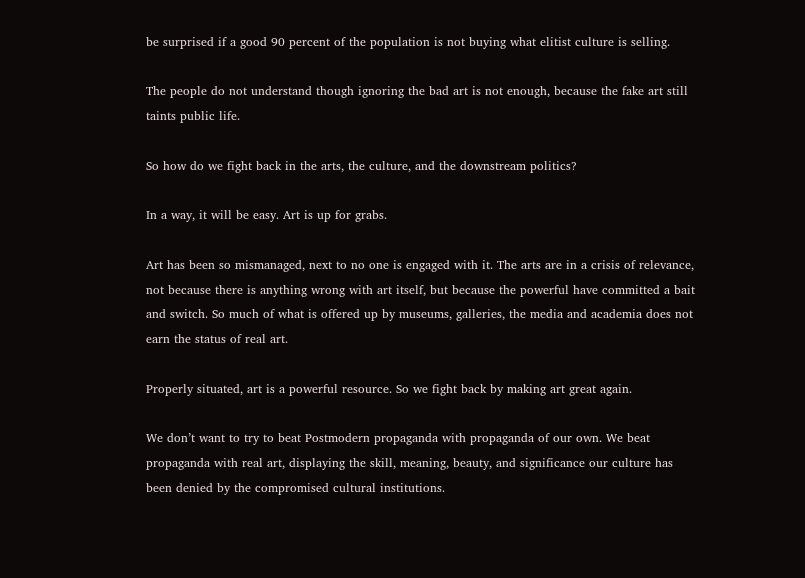be surprised if a good 90 percent of the population is not buying what elitist culture is selling.

The people do not understand though ignoring the bad art is not enough, because the fake art still taints public life.

So how do we fight back in the arts, the culture, and the downstream politics?

In a way, it will be easy. Art is up for grabs.

Art has been so mismanaged, next to no one is engaged with it. The arts are in a crisis of relevance, not because there is anything wrong with art itself, but because the powerful have committed a bait and switch. So much of what is offered up by museums, galleries, the media and academia does not earn the status of real art.

Properly situated, art is a powerful resource. So we fight back by making art great again.

We don’t want to try to beat Postmodern propaganda with propaganda of our own. We beat propaganda with real art, displaying the skill, meaning, beauty, and significance our culture has been denied by the compromised cultural institutions.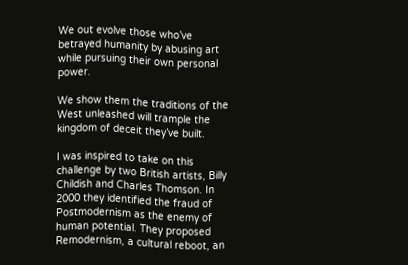We out evolve those who’ve betrayed humanity by abusing art while pursuing their own personal power.

We show them the traditions of the West unleashed will trample the kingdom of deceit they’ve built.

I was inspired to take on this challenge by two British artists, Billy Childish and Charles Thomson. In 2000 they identified the fraud of Postmodernism as the enemy of human potential. They proposed Remodernism, a cultural reboot, an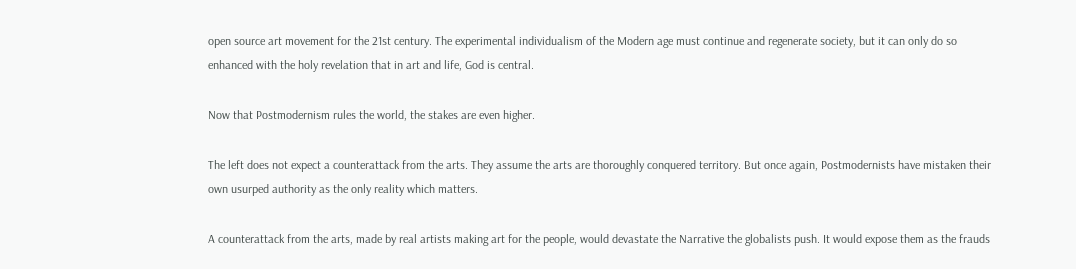open source art movement for the 21st century. The experimental individualism of the Modern age must continue and regenerate society, but it can only do so enhanced with the holy revelation that in art and life, God is central.

Now that Postmodernism rules the world, the stakes are even higher.

The left does not expect a counterattack from the arts. They assume the arts are thoroughly conquered territory. But once again, Postmodernists have mistaken their own usurped authority as the only reality which matters.

A counterattack from the arts, made by real artists making art for the people, would devastate the Narrative the globalists push. It would expose them as the frauds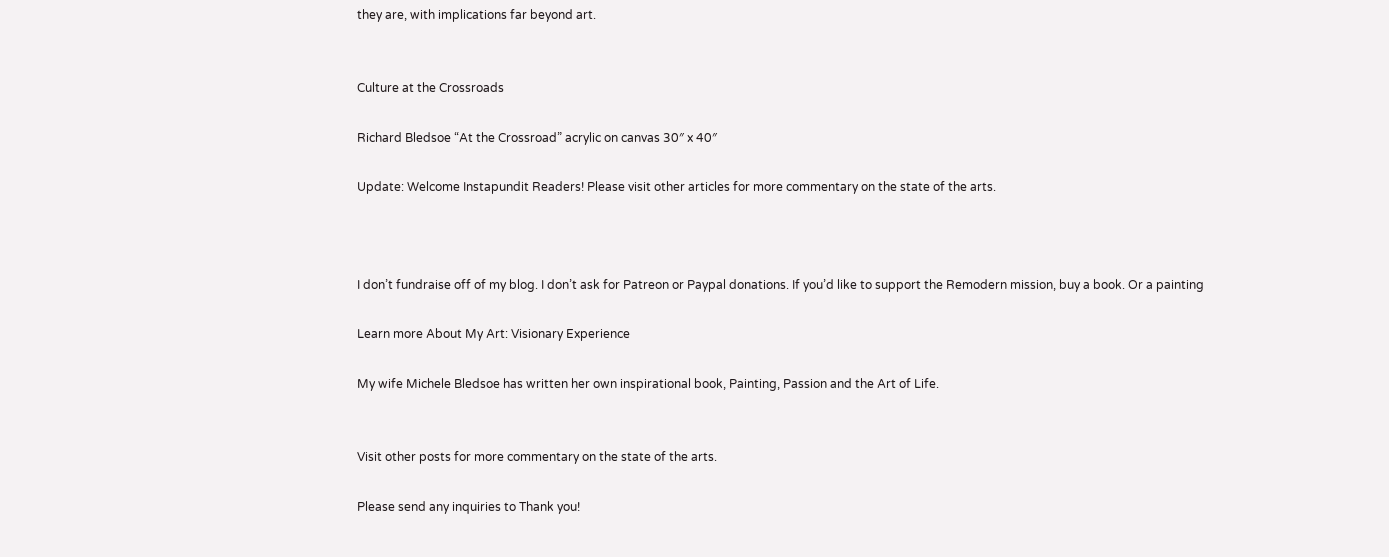they are, with implications far beyond art.


Culture at the Crossroads

Richard Bledsoe “At the Crossroad” acrylic on canvas 30″ x 40″

Update: Welcome Instapundit Readers! Please visit other articles for more commentary on the state of the arts.



I don’t fundraise off of my blog. I don’t ask for Patreon or Paypal donations. If you’d like to support the Remodern mission, buy a book. Or a painting

Learn more About My Art: Visionary Experience

My wife Michele Bledsoe has written her own inspirational book, Painting, Passion and the Art of Life.


Visit other posts for more commentary on the state of the arts.

Please send any inquiries to Thank you!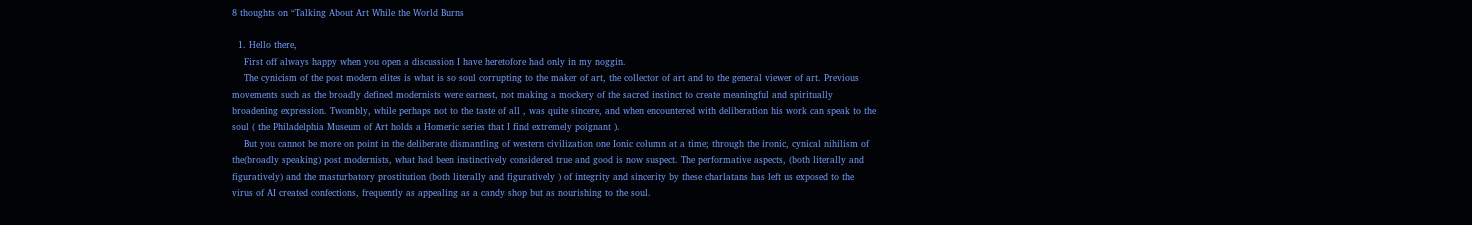8 thoughts on “Talking About Art While the World Burns

  1. Hello there,
    First off always happy when you open a discussion I have heretofore had only in my noggin.
    The cynicism of the post modern elites is what is so soul corrupting to the maker of art, the collector of art and to the general viewer of art. Previous movements such as the broadly defined modernists were earnest, not making a mockery of the sacred instinct to create meaningful and spiritually broadening expression. Twombly, while perhaps not to the taste of all , was quite sincere, and when encountered with deliberation his work can speak to the soul ( the Philadelphia Museum of Art holds a Homeric series that I find extremely poignant ).
    But you cannot be more on point in the deliberate dismantling of western civilization one Ionic column at a time; through the ironic, cynical nihilism of the(broadly speaking) post modernists, what had been instinctively considered true and good is now suspect. The performative aspects, (both literally and figuratively) and the masturbatory prostitution (both literally and figuratively ) of integrity and sincerity by these charlatans has left us exposed to the virus of AI created confections, frequently as appealing as a candy shop but as nourishing to the soul.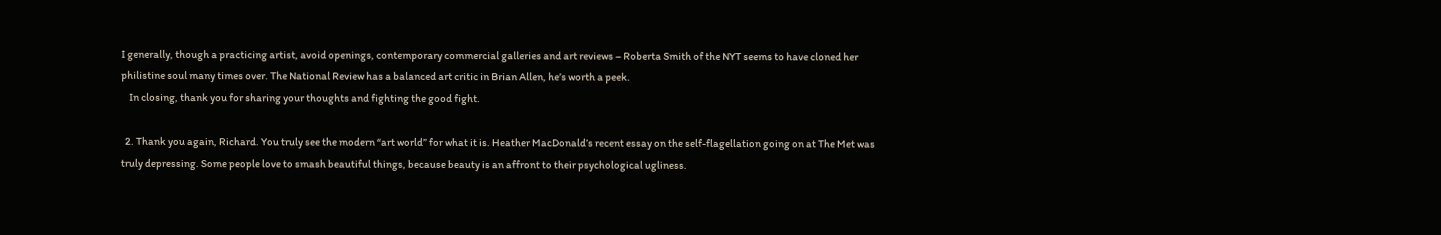I generally, though a practicing artist, avoid openings, contemporary commercial galleries and art reviews – Roberta Smith of the NYT seems to have cloned her philistine soul many times over. The National Review has a balanced art critic in Brian Allen, he’s worth a peek.
    In closing, thank you for sharing your thoughts and fighting the good fight.

  2. Thank you again, Richard. You truly see the modern “art world” for what it is. Heather MacDonald’s recent essay on the self-flagellation going on at The Met was truly depressing. Some people love to smash beautiful things, because beauty is an affront to their psychological ugliness.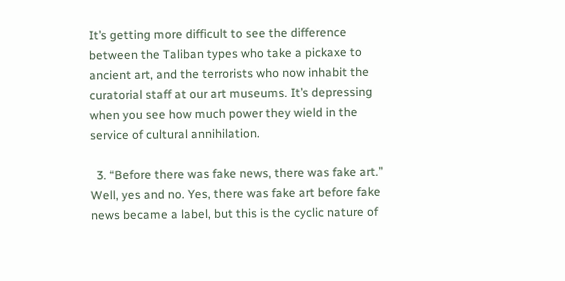It’s getting more difficult to see the difference between the Taliban types who take a pickaxe to ancient art, and the terrorists who now inhabit the curatorial staff at our art museums. It’s depressing when you see how much power they wield in the service of cultural annihilation.

  3. “Before there was fake news, there was fake art.” Well, yes and no. Yes, there was fake art before fake news became a label, but this is the cyclic nature of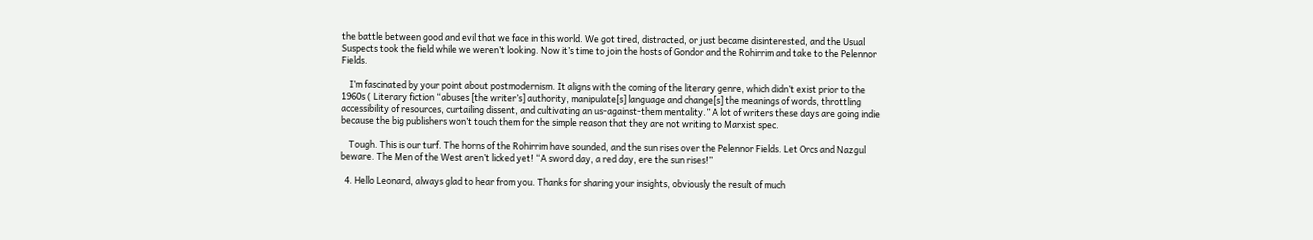the battle between good and evil that we face in this world. We got tired, distracted, or just became disinterested, and the Usual Suspects took the field while we weren’t looking. Now it’s time to join the hosts of Gondor and the Rohirrim and take to the Pelennor Fields.

    I’m fascinated by your point about postmodernism. It aligns with the coming of the literary genre, which didn’t exist prior to the 1960s ( Literary fiction “abuses [the writer’s] authority, manipulate[s] language and change[s] the meanings of words, throttling accessibility of resources, curtailing dissent, and cultivating an us-against-them mentality.” A lot of writers these days are going indie because the big publishers won’t touch them for the simple reason that they are not writing to Marxist spec.

    Tough. This is our turf. The horns of the Rohirrim have sounded, and the sun rises over the Pelennor Fields. Let Orcs and Nazgul beware. The Men of the West aren’t licked yet! “A sword day, a red day, ere the sun rises!”

  4. Hello Leonard, always glad to hear from you. Thanks for sharing your insights, obviously the result of much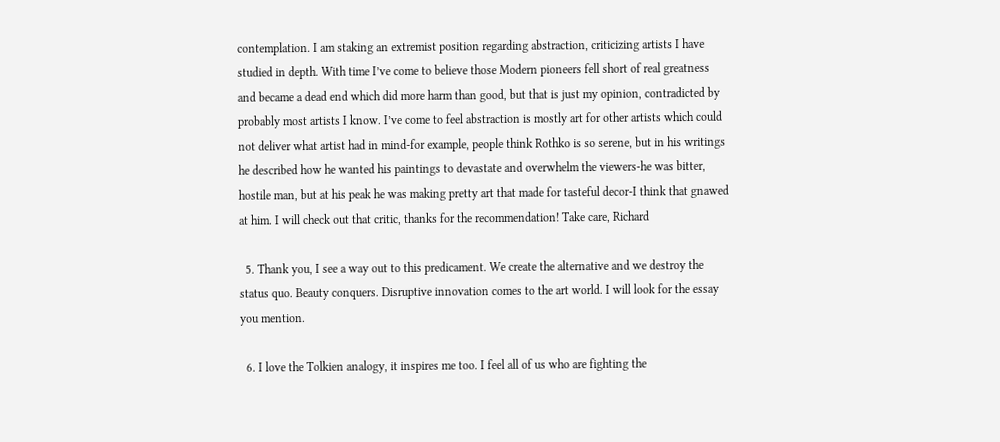contemplation. I am staking an extremist position regarding abstraction, criticizing artists I have studied in depth. With time I’ve come to believe those Modern pioneers fell short of real greatness and became a dead end which did more harm than good, but that is just my opinion, contradicted by probably most artists I know. I’ve come to feel abstraction is mostly art for other artists which could not deliver what artist had in mind-for example, people think Rothko is so serene, but in his writings he described how he wanted his paintings to devastate and overwhelm the viewers-he was bitter, hostile man, but at his peak he was making pretty art that made for tasteful decor-I think that gnawed at him. I will check out that critic, thanks for the recommendation! Take care, Richard

  5. Thank you, I see a way out to this predicament. We create the alternative and we destroy the status quo. Beauty conquers. Disruptive innovation comes to the art world. I will look for the essay you mention.

  6. I love the Tolkien analogy, it inspires me too. I feel all of us who are fighting the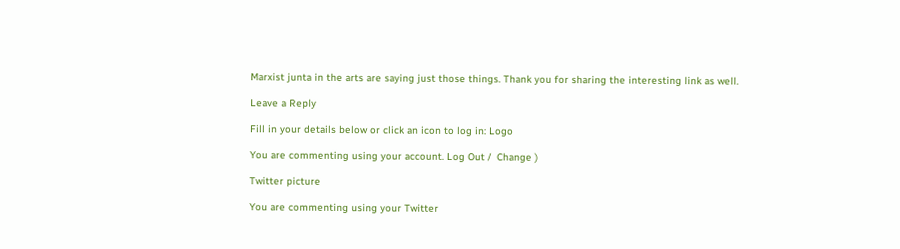Marxist junta in the arts are saying just those things. Thank you for sharing the interesting link as well.

Leave a Reply

Fill in your details below or click an icon to log in: Logo

You are commenting using your account. Log Out /  Change )

Twitter picture

You are commenting using your Twitter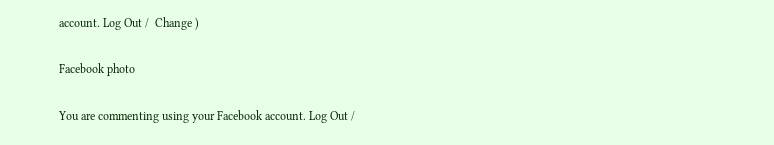account. Log Out /  Change )

Facebook photo

You are commenting using your Facebook account. Log Out /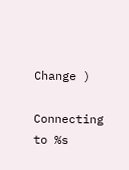Change )

Connecting to %s